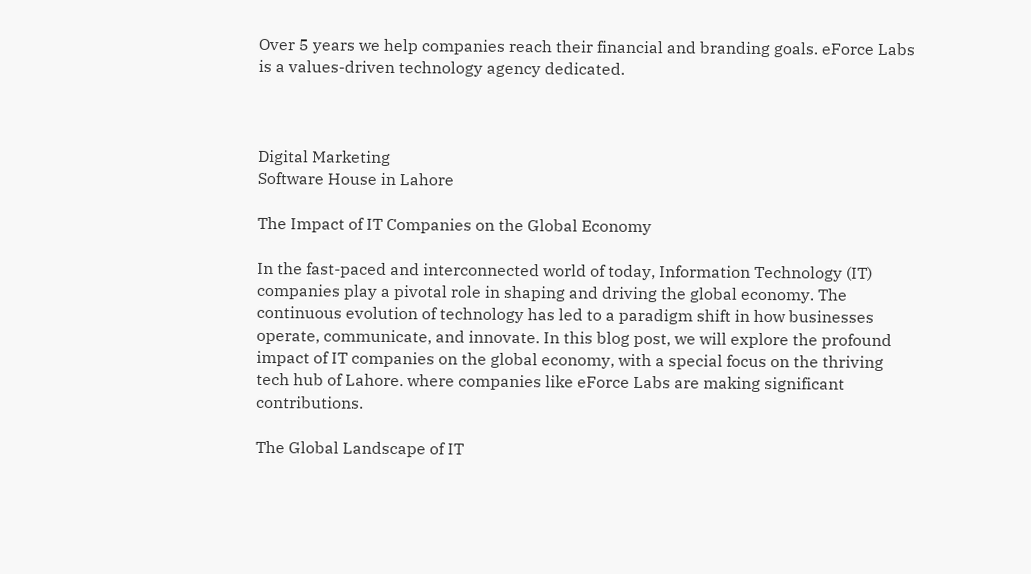Over 5 years we help companies reach their financial and branding goals. eForce Labs is a values-driven technology agency dedicated.



Digital Marketing
Software House in Lahore

The Impact of IT Companies on the Global Economy

In the fast-paced and interconnected world of today, Information Technology (IT) companies play a pivotal role in shaping and driving the global economy. The continuous evolution of technology has led to a paradigm shift in how businesses operate, communicate, and innovate. In this blog post, we will explore the profound impact of IT companies on the global economy, with a special focus on the thriving tech hub of Lahore. where companies like eForce Labs are making significant contributions.

The Global Landscape of IT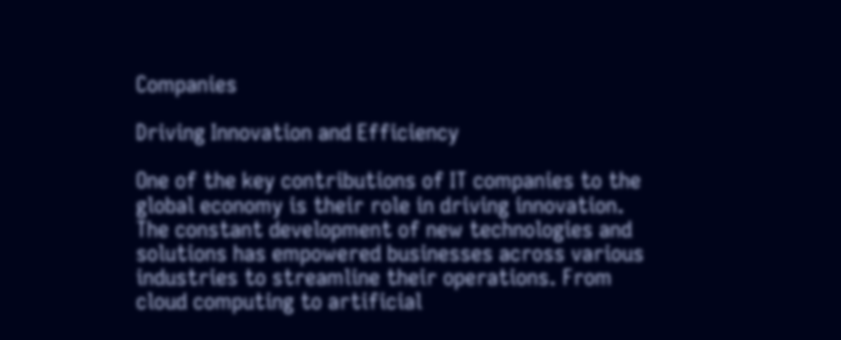Companies

Driving Innovation and Efficiency

One of the key contributions of IT companies to the global economy is their role in driving innovation. The constant development of new technologies and solutions has empowered businesses across various industries to streamline their operations. From cloud computing to artificial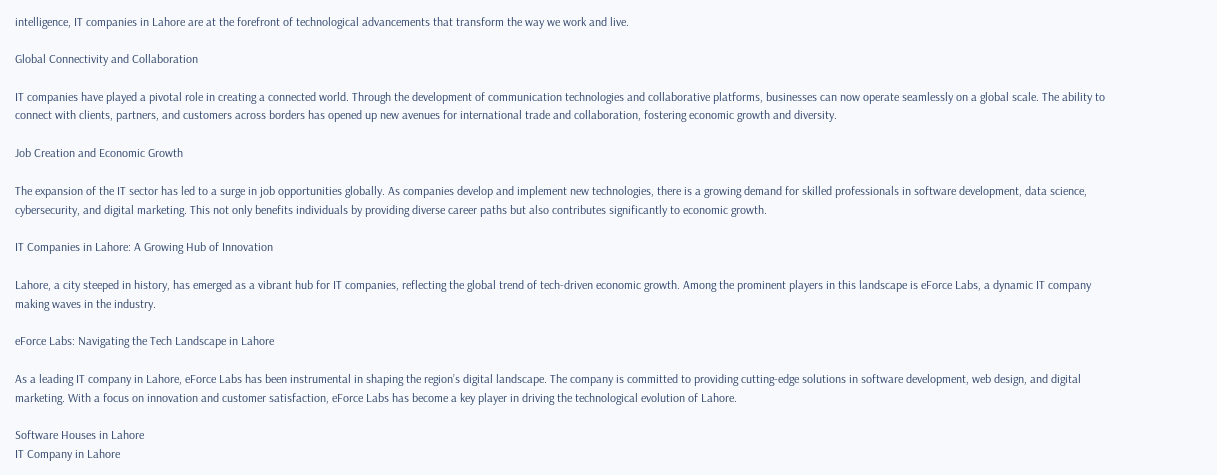intelligence, IT companies in Lahore are at the forefront of technological advancements that transform the way we work and live.

Global Connectivity and Collaboration

IT companies have played a pivotal role in creating a connected world. Through the development of communication technologies and collaborative platforms, businesses can now operate seamlessly on a global scale. The ability to connect with clients, partners, and customers across borders has opened up new avenues for international trade and collaboration, fostering economic growth and diversity.

Job Creation and Economic Growth

The expansion of the IT sector has led to a surge in job opportunities globally. As companies develop and implement new technologies, there is a growing demand for skilled professionals in software development, data science, cybersecurity, and digital marketing. This not only benefits individuals by providing diverse career paths but also contributes significantly to economic growth.

IT Companies in Lahore: A Growing Hub of Innovation

Lahore, a city steeped in history, has emerged as a vibrant hub for IT companies, reflecting the global trend of tech-driven economic growth. Among the prominent players in this landscape is eForce Labs, a dynamic IT company making waves in the industry.

eForce Labs: Navigating the Tech Landscape in Lahore

As a leading IT company in Lahore, eForce Labs has been instrumental in shaping the region’s digital landscape. The company is committed to providing cutting-edge solutions in software development, web design, and digital marketing. With a focus on innovation and customer satisfaction, eForce Labs has become a key player in driving the technological evolution of Lahore.

Software Houses in Lahore
IT Company in Lahore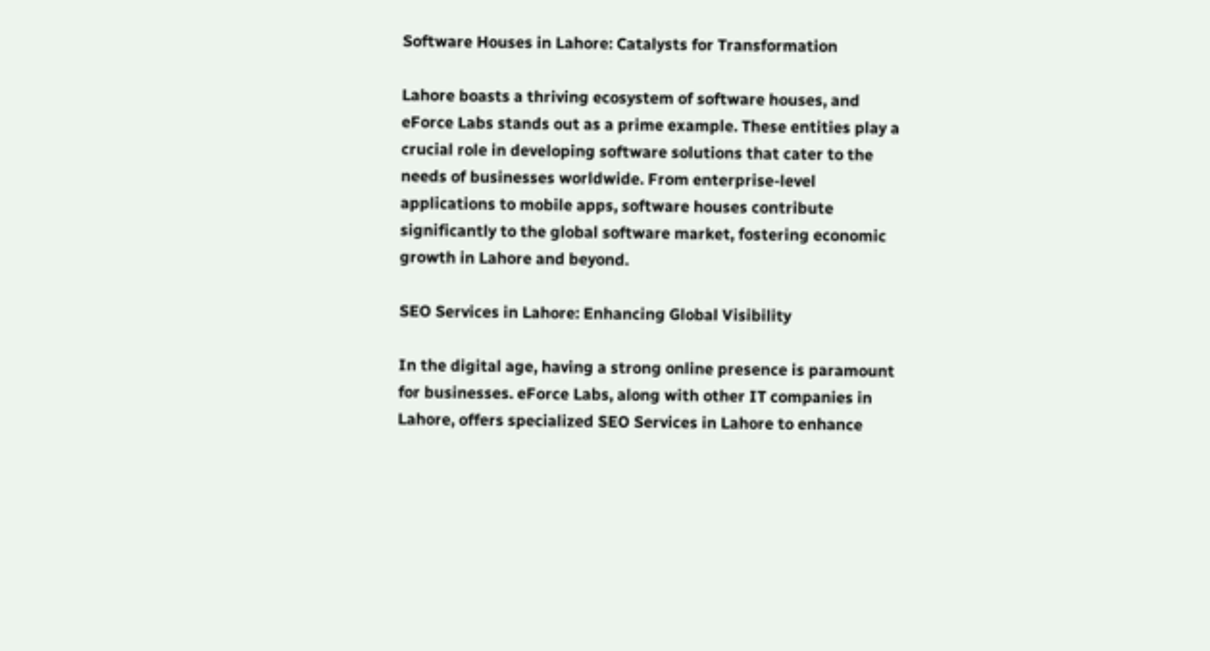Software Houses in Lahore: Catalysts for Transformation

Lahore boasts a thriving ecosystem of software houses, and eForce Labs stands out as a prime example. These entities play a crucial role in developing software solutions that cater to the needs of businesses worldwide. From enterprise-level applications to mobile apps, software houses contribute significantly to the global software market, fostering economic growth in Lahore and beyond.

SEO Services in Lahore: Enhancing Global Visibility

In the digital age, having a strong online presence is paramount for businesses. eForce Labs, along with other IT companies in Lahore, offers specialized SEO Services in Lahore to enhance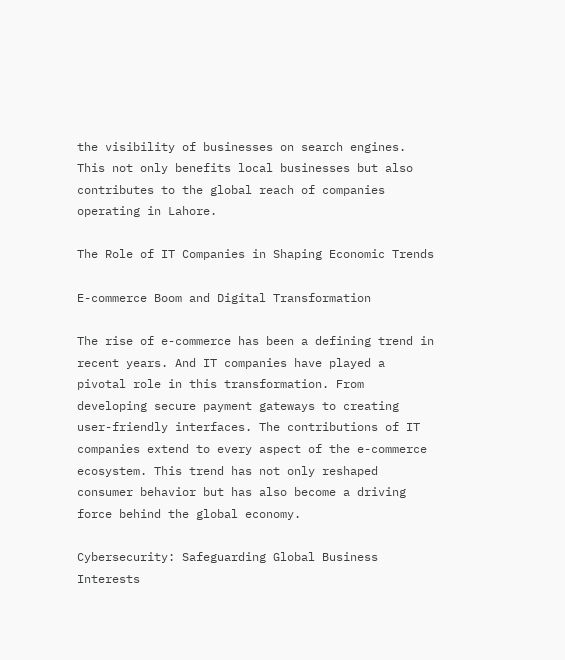the visibility of businesses on search engines. This not only benefits local businesses but also contributes to the global reach of companies operating in Lahore.

The Role of IT Companies in Shaping Economic Trends

E-commerce Boom and Digital Transformation

The rise of e-commerce has been a defining trend in recent years. And IT companies have played a pivotal role in this transformation. From developing secure payment gateways to creating user-friendly interfaces. The contributions of IT companies extend to every aspect of the e-commerce ecosystem. This trend has not only reshaped consumer behavior but has also become a driving force behind the global economy.

Cybersecurity: Safeguarding Global Business Interests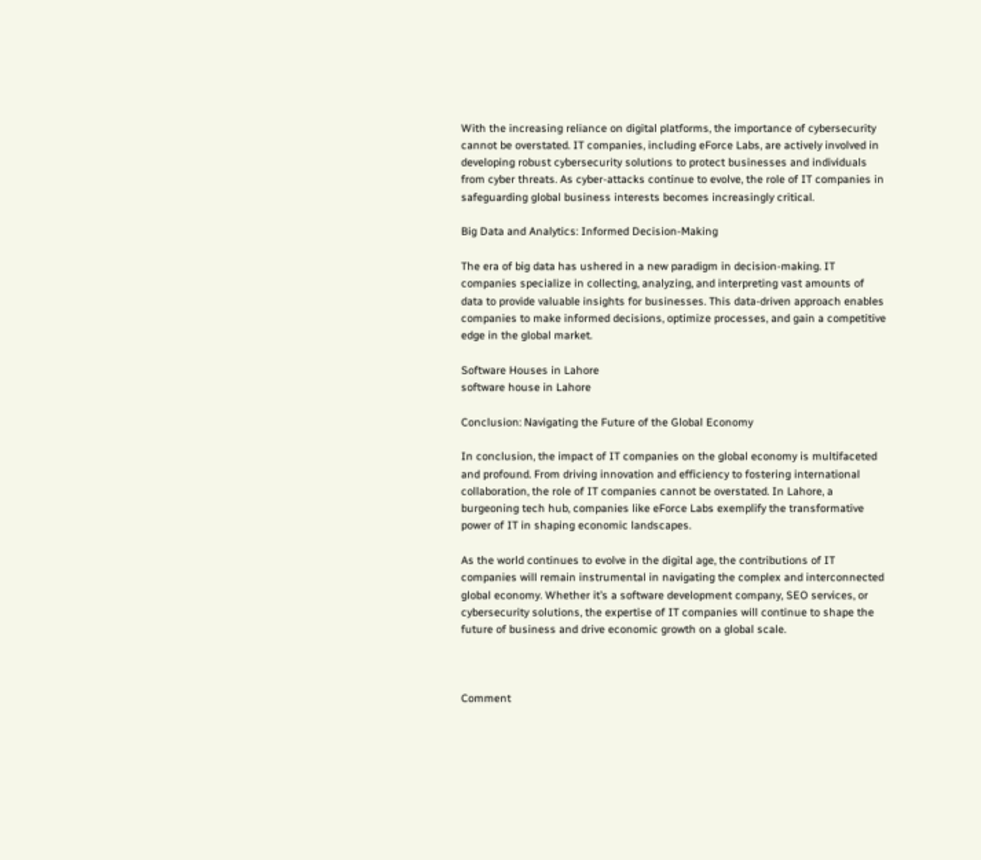With the increasing reliance on digital platforms, the importance of cybersecurity cannot be overstated. IT companies, including eForce Labs, are actively involved in developing robust cybersecurity solutions to protect businesses and individuals from cyber threats. As cyber-attacks continue to evolve, the role of IT companies in safeguarding global business interests becomes increasingly critical.

Big Data and Analytics: Informed Decision-Making

The era of big data has ushered in a new paradigm in decision-making. IT companies specialize in collecting, analyzing, and interpreting vast amounts of data to provide valuable insights for businesses. This data-driven approach enables companies to make informed decisions, optimize processes, and gain a competitive edge in the global market.

Software Houses in Lahore
software house in Lahore

Conclusion: Navigating the Future of the Global Economy

In conclusion, the impact of IT companies on the global economy is multifaceted and profound. From driving innovation and efficiency to fostering international collaboration, the role of IT companies cannot be overstated. In Lahore, a burgeoning tech hub, companies like eForce Labs exemplify the transformative power of IT in shaping economic landscapes.

As the world continues to evolve in the digital age, the contributions of IT companies will remain instrumental in navigating the complex and interconnected global economy. Whether it’s a software development company, SEO services, or cybersecurity solutions, the expertise of IT companies will continue to shape the future of business and drive economic growth on a global scale.



Comment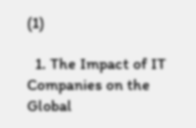(1)

  1. The Impact of IT Companies on the Global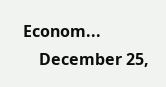Econom...
    December 25,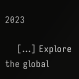2023

    […] Explore the global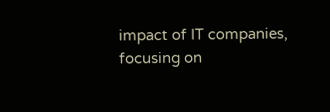impact of IT companies, focusing on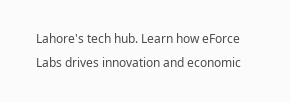Lahore's tech hub. Learn how eForce Labs drives innovation and economic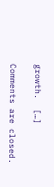growth.  […]

Comments are closed.